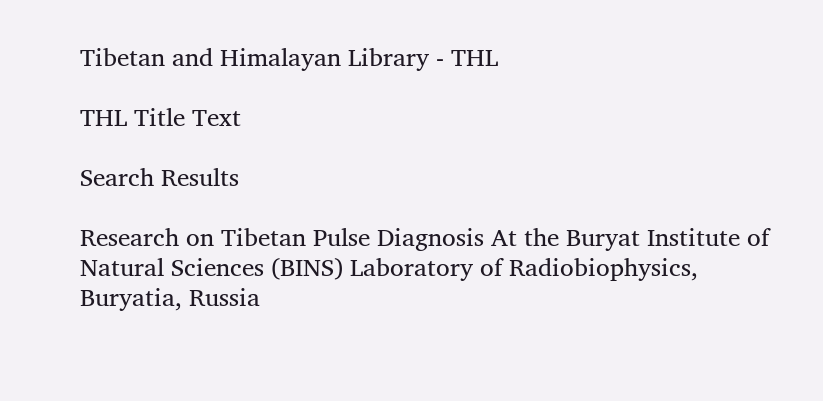Tibetan and Himalayan Library - THL

THL Title Text

Search Results

Research on Tibetan Pulse Diagnosis At the Buryat Institute of Natural Sciences (BINS) Laboratory of Radiobiophysics, Buryatia, Russia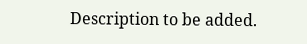Description to be added.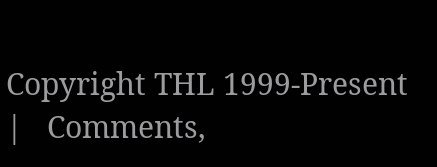Copyright THL 1999-Present   |   Comments,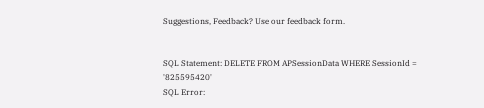Suggestions, Feedback? Use our feedback form.


SQL Statement: DELETE FROM APSessionData WHERE SessionId = '825595420'
SQL Error: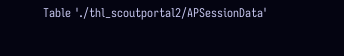Table './thl_scoutportal2/APSessionData'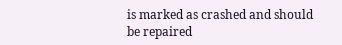is marked as crashed and should be repaired